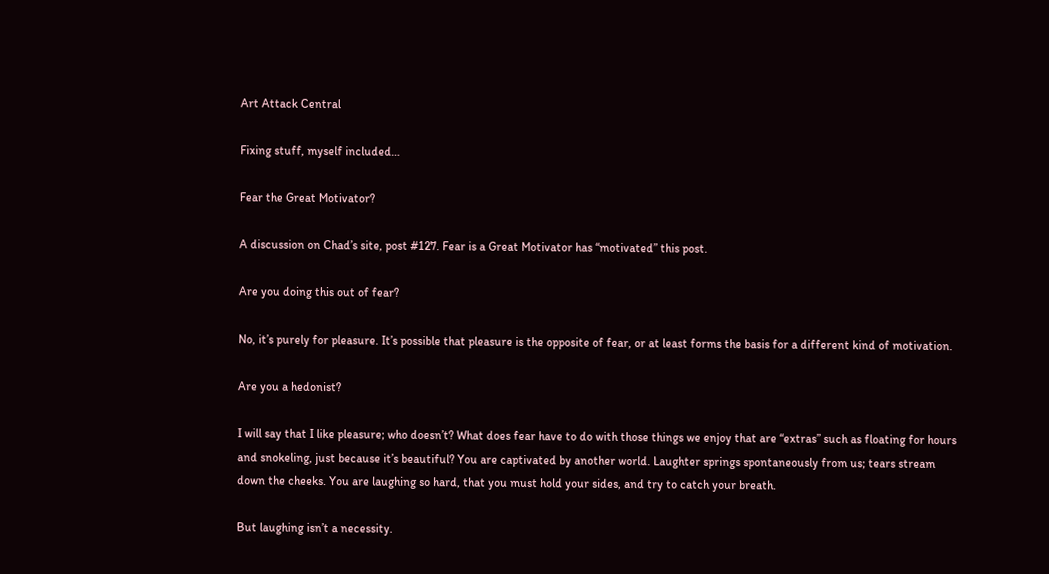Art Attack Central

Fixing stuff, myself included…

Fear the Great Motivator?

A discussion on Chad’s site, post #127. Fear is a Great Motivator has “motivated” this post.

Are you doing this out of fear?

No, it’s purely for pleasure. It’s possible that pleasure is the opposite of fear, or at least forms the basis for a different kind of motivation.

Are you a hedonist?

I will say that I like pleasure; who doesn’t? What does fear have to do with those things we enjoy that are “extras” such as floating for hours and snokeling, just because it’s beautiful? You are captivated by another world. Laughter springs spontaneously from us; tears stream down the cheeks. You are laughing so hard, that you must hold your sides, and try to catch your breath.

But laughing isn’t a necessity.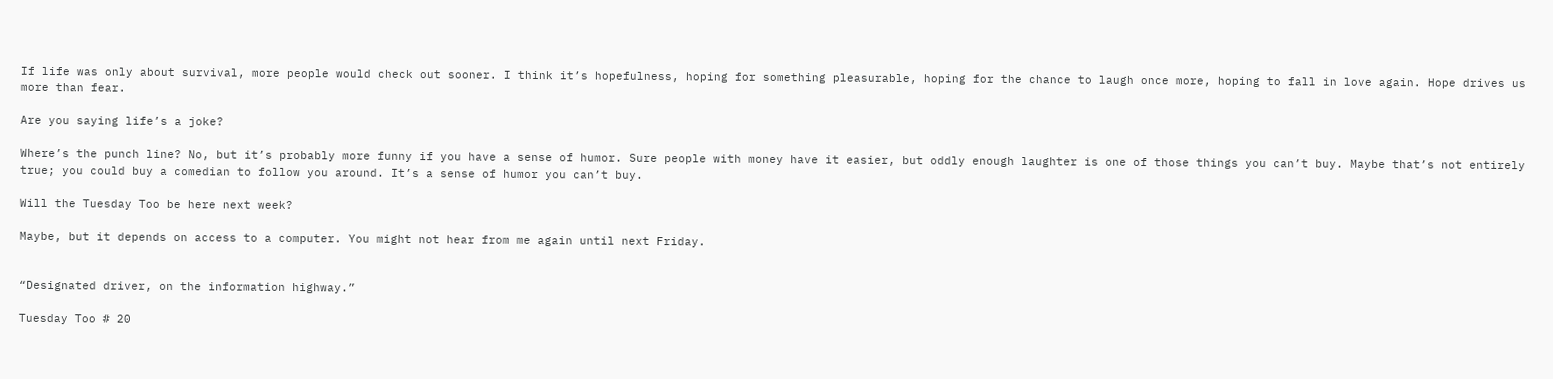If life was only about survival, more people would check out sooner. I think it’s hopefulness, hoping for something pleasurable, hoping for the chance to laugh once more, hoping to fall in love again. Hope drives us more than fear.

Are you saying life’s a joke?

Where’s the punch line? No, but it’s probably more funny if you have a sense of humor. Sure people with money have it easier, but oddly enough laughter is one of those things you can’t buy. Maybe that’s not entirely true; you could buy a comedian to follow you around. It’s a sense of humor you can’t buy.

Will the Tuesday Too be here next week?

Maybe, but it depends on access to a computer. You might not hear from me again until next Friday.


“Designated driver, on the information highway.”

Tuesday Too # 20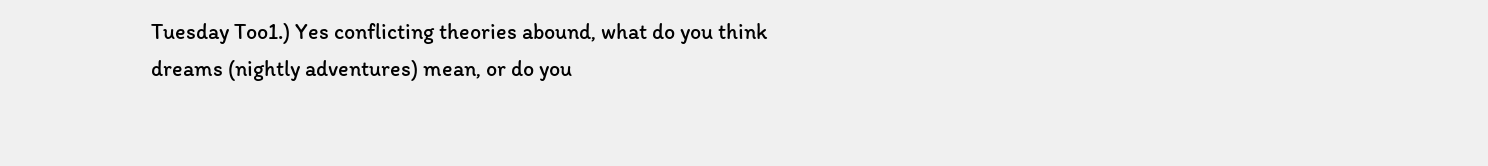Tuesday Too1.) Yes conflicting theories abound, what do you think dreams (nightly adventures) mean, or do you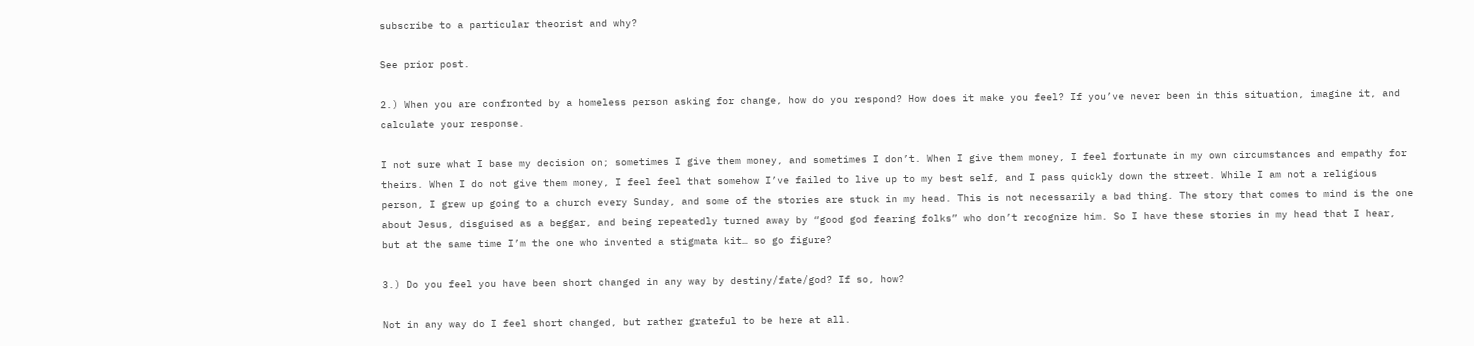subscribe to a particular theorist and why?

See prior post.

2.) When you are confronted by a homeless person asking for change, how do you respond? How does it make you feel? If you’ve never been in this situation, imagine it, and calculate your response.

I not sure what I base my decision on; sometimes I give them money, and sometimes I don’t. When I give them money, I feel fortunate in my own circumstances and empathy for theirs. When I do not give them money, I feel feel that somehow I’ve failed to live up to my best self, and I pass quickly down the street. While I am not a religious person, I grew up going to a church every Sunday, and some of the stories are stuck in my head. This is not necessarily a bad thing. The story that comes to mind is the one about Jesus, disguised as a beggar, and being repeatedly turned away by “good god fearing folks” who don’t recognize him. So I have these stories in my head that I hear, but at the same time I’m the one who invented a stigmata kit… so go figure?

3.) Do you feel you have been short changed in any way by destiny/fate/god? If so, how?

Not in any way do I feel short changed, but rather grateful to be here at all.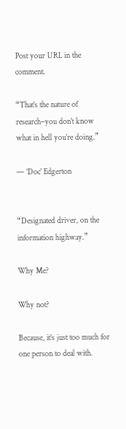Post your URL in the comment.

“That’s the nature of research–you don’t know what in hell you’re doing.”

— ‘Doc’ Edgerton


“Designated driver, on the information highway.”

Why Me?

Why not?

Because, it’s just too much for one person to deal with.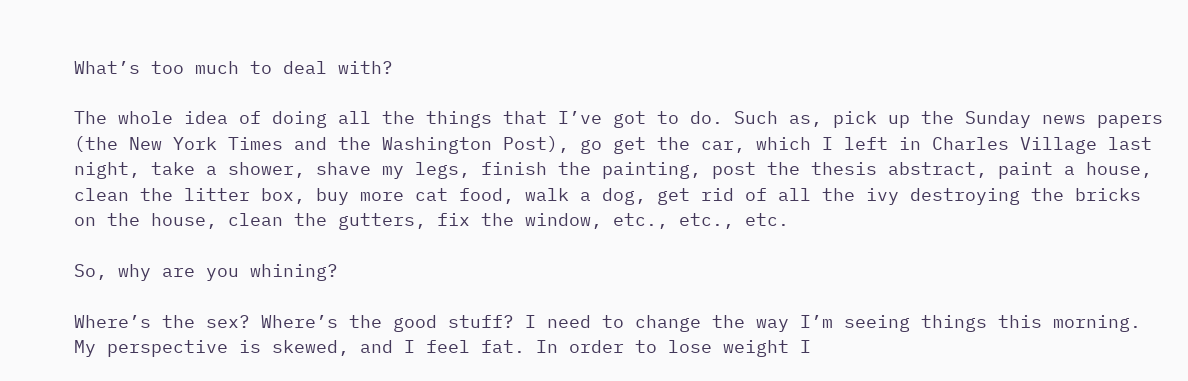What’s too much to deal with?

The whole idea of doing all the things that I’ve got to do. Such as, pick up the Sunday news papers (the New York Times and the Washington Post), go get the car, which I left in Charles Village last night, take a shower, shave my legs, finish the painting, post the thesis abstract, paint a house, clean the litter box, buy more cat food, walk a dog, get rid of all the ivy destroying the bricks on the house, clean the gutters, fix the window, etc., etc., etc.

So, why are you whining?

Where’s the sex? Where’s the good stuff? I need to change the way I’m seeing things this morning. My perspective is skewed, and I feel fat. In order to lose weight I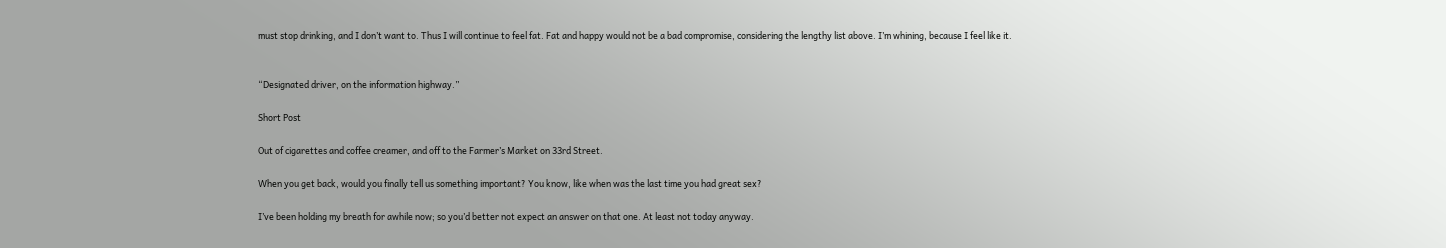must stop drinking, and I don’t want to. Thus I will continue to feel fat. Fat and happy would not be a bad compromise, considering the lengthy list above. I’m whining, because I feel like it.


“Designated driver, on the information highway.”

Short Post

Out of cigarettes and coffee creamer, and off to the Farmer’s Market on 33rd Street.

When you get back, would you finally tell us something important? You know, like when was the last time you had great sex?

I’ve been holding my breath for awhile now; so you’d better not expect an answer on that one. At least not today anyway.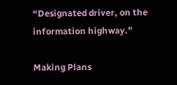“Designated driver, on the information highway.”

Making Plans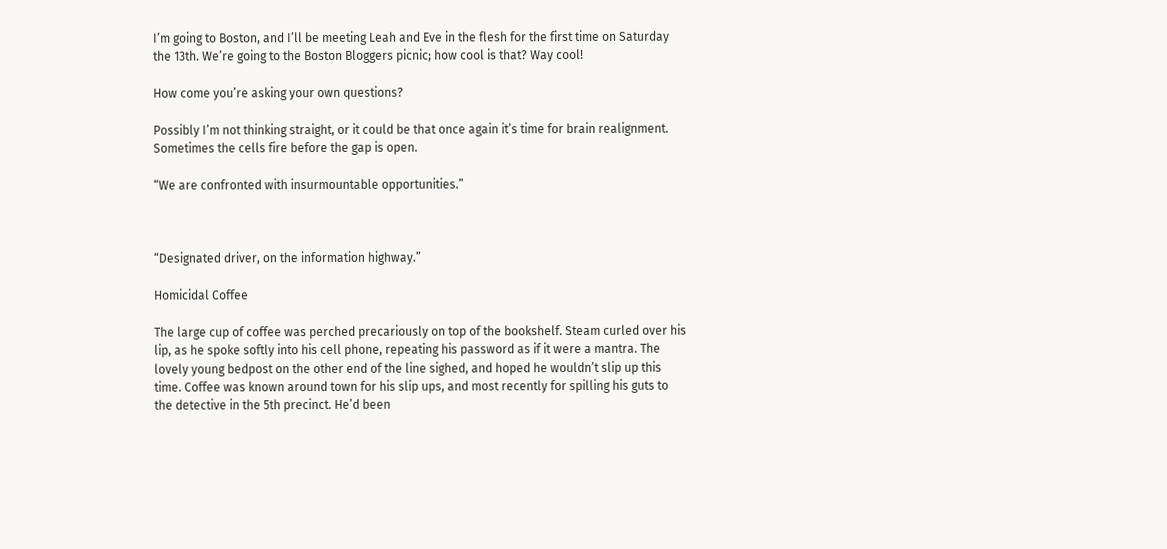I’m going to Boston, and I’ll be meeting Leah and Eve in the flesh for the first time on Saturday the 13th. We’re going to the Boston Bloggers picnic; how cool is that? Way cool!

How come you’re asking your own questions?

Possibly I’m not thinking straight, or it could be that once again it’s time for brain realignment. Sometimes the cells fire before the gap is open.

“We are confronted with insurmountable opportunities.”



“Designated driver, on the information highway.”

Homicidal Coffee

The large cup of coffee was perched precariously on top of the bookshelf. Steam curled over his lip, as he spoke softly into his cell phone, repeating his password as if it were a mantra. The lovely young bedpost on the other end of the line sighed, and hoped he wouldn’t slip up this time. Coffee was known around town for his slip ups, and most recently for spilling his guts to the detective in the 5th precinct. He’d been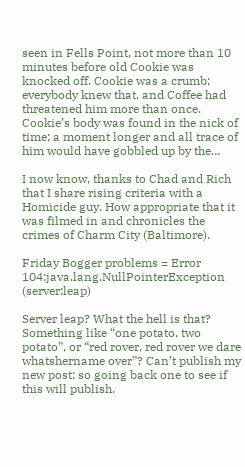seen in Fells Point, not more than 10 minutes before old Cookie was knocked off. Cookie was a crumb; everybody knew that, and Coffee had threatened him more than once. Cookie’s body was found in the nick of time; a moment longer and all trace of him would have gobbled up by the…

I now know, thanks to Chad and Rich that I share rising criteria with a Homicide guy. How appropriate that it was filmed in and chronicles the crimes of Charm City (Baltimore).

Friday Bogger problems = Error 104:java.lang.NullPointerException (server:leap)

Server leap? What the hell is that? Something like “one potato, two potato”, or “red rover, red rover we dare whatshername over”? Can’t publish my new post; so going back one to see if this will publish.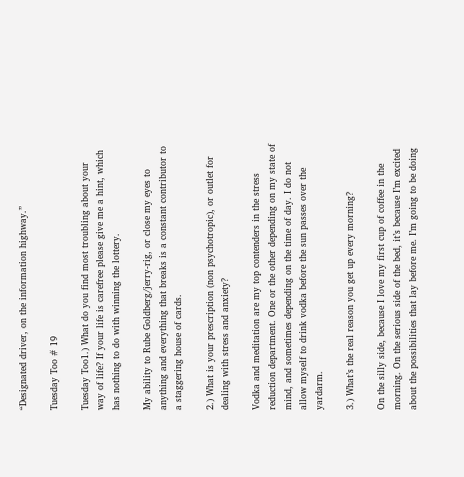“Designated driver, on the information highway.”

Tuesday Too # 19

Tuesday Too1.) What do you find most troubling about your way of life? If your life is carefree please give me a hint, which has nothing to do with winning the lottery.

My ability to Rube Goldberg/jerry-rig, or close my eyes to anything and everything that breaks is a constant contributor to a staggering house of cards.

2.) What is your prescription (non psychotropic), or outlet for dealing with stress and anxiety?

Vodka and meditation are my top contenders in the stress reduction department. One or the other depending on my state of mind, and sometimes depending on the time of day. I do not allow myself to drink vodka before the sun passes over the yardarm.

3.) What’s the real reason you get up every morning?

On the silly side, because I love my first cup of coffee in the morning. On the serious side of the bed, it’s because I’m excited about the possibilities that lay before me. I’m going to be doing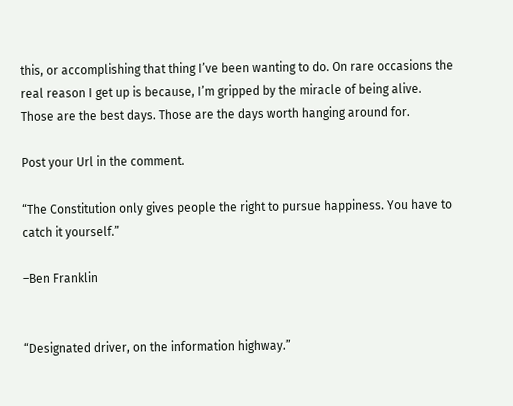this, or accomplishing that thing I’ve been wanting to do. On rare occasions the real reason I get up is because, I’m gripped by the miracle of being alive. Those are the best days. Those are the days worth hanging around for.

Post your Url in the comment.

“The Constitution only gives people the right to pursue happiness. You have to catch it yourself.”

–Ben Franklin


“Designated driver, on the information highway.”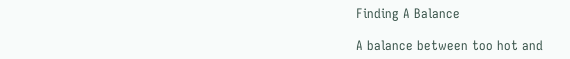Finding A Balance

A balance between too hot and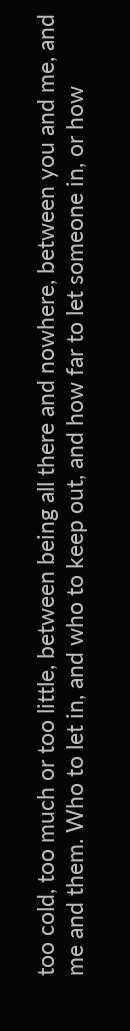too cold, too much or too little, between being all there and nowhere, between you and me, and me and them. Who to let in, and who to keep out, and how far to let someone in, or how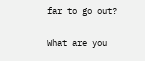far to go out?

What are you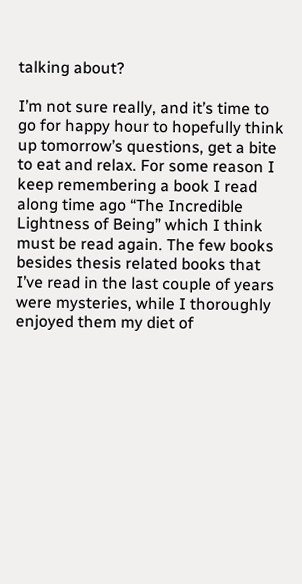talking about?

I’m not sure really, and it’s time to go for happy hour to hopefully think up tomorrow’s questions, get a bite to eat and relax. For some reason I keep remembering a book I read along time ago “The Incredible Lightness of Being” which I think must be read again. The few books besides thesis related books that I’ve read in the last couple of years were mysteries, while I thoroughly enjoyed them my diet of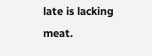late is lacking meat.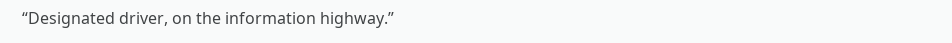“Designated driver, on the information highway.”